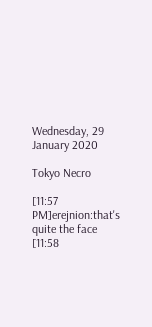Wednesday, 29 January 2020

Tokyo Necro

[11:57 PM]erejnion:that's quite the face
[11:58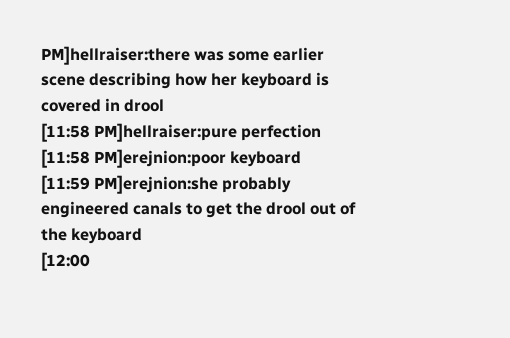PM]hellraiser:there was some earlier scene describing how her keyboard is covered in drool
[11:58 PM]hellraiser:pure perfection
[11:58 PM]erejnion:poor keyboard
[11:59 PM]erejnion:she probably engineered canals to get the drool out of the keyboard
[12:00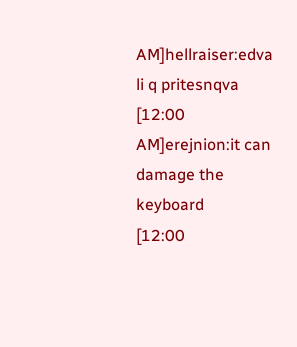AM]hellraiser:edva li q pritesnqva
[12:00 AM]erejnion:it can damage the keyboard
[12:00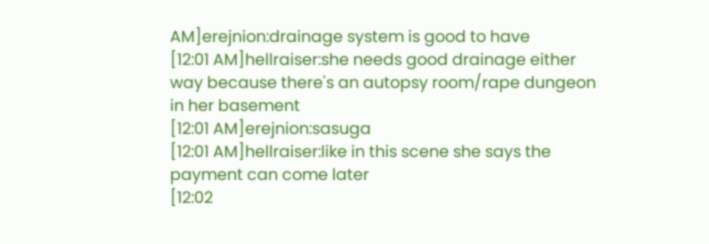AM]erejnion:drainage system is good to have
[12:01 AM]hellraiser:she needs good drainage either way because there's an autopsy room/rape dungeon in her basement
[12:01 AM]erejnion:sasuga
[12:01 AM]hellraiser:like in this scene she says the payment can come later
[12:02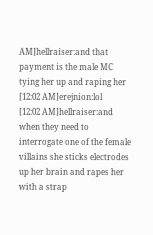AM]hellraiser:and that payment is the male MC tying her up and raping her
[12:02 AM]erejnion:lol
[12:02 AM]hellraiser:and when they need to interrogate one of the female villains she sticks electrodes up her brain and rapes her with a strap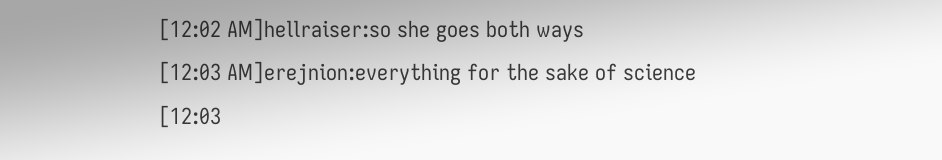[12:02 AM]hellraiser:so she goes both ways
[12:03 AM]erejnion:everything for the sake of science
[12:03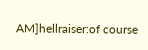AM]hellraiser:of course